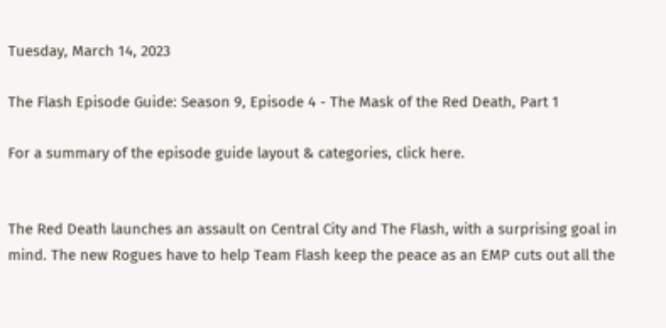Tuesday, March 14, 2023

The Flash Episode Guide: Season 9, Episode 4 - The Mask of the Red Death, Part 1

For a summary of the episode guide layout & categories, click here.


The Red Death launches an assault on Central City and The Flash, with a surprising goal in mind. The new Rogues have to help Team Flash keep the peace as an EMP cuts out all the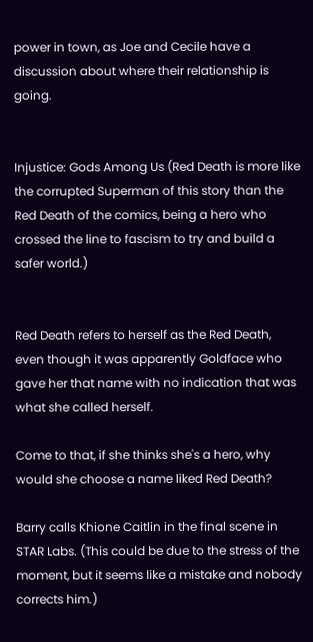power in town, as Joe and Cecile have a discussion about where their relationship is going.


Injustice: Gods Among Us (Red Death is more like the corrupted Superman of this story than the Red Death of the comics, being a hero who crossed the line to fascism to try and build a safer world.)


Red Death refers to herself as the Red Death, even though it was apparently Goldface who gave her that name with no indication that was what she called herself.

Come to that, if she thinks she's a hero, why would she choose a name liked Red Death?

Barry calls Khione Caitlin in the final scene in STAR Labs. (This could be due to the stress of the moment, but it seems like a mistake and nobody corrects him.)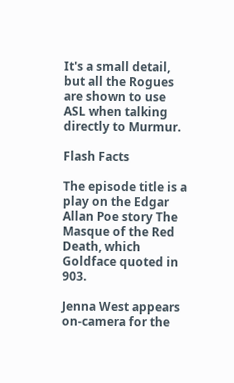It's a small detail, but all the Rogues are shown to use ASL when talking directly to Murmur.

Flash Facts

The episode title is a play on the Edgar Allan Poe story The Masque of the Red Death, which Goldface quoted in 903.

Jenna West appears on-camera for the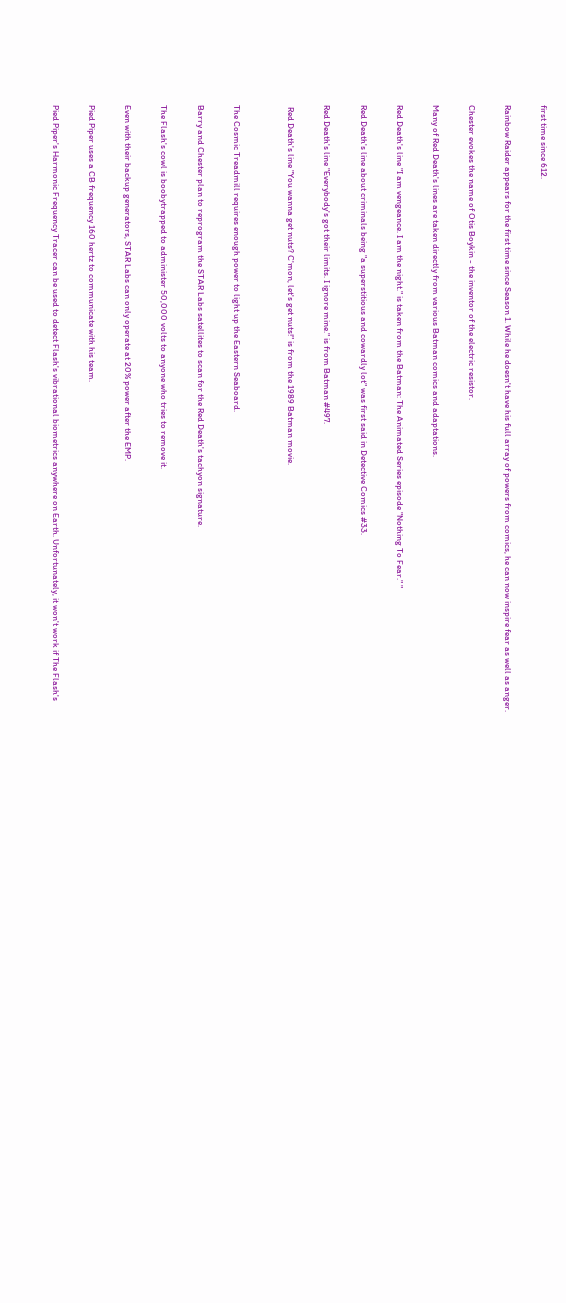first time since 612.

Rainbow Raider appears for the first time since Season 1. While he doesn't have his full array of powers from comics, he can now inspire fear as well as anger.

Chester evokes the name of Otis Boykin - the inventor of the electric resistor.

Many of Red Death's lines are taken directly from various Batman comics and adaptations.

Red Death's line "I am vengeance. I am the night." is taken from the Batman: The Animated Series episode "Nothing To Fear." "

Red Death's line about criminals being "a superstitious and cowardly lot" was first said in Detective Comics #33.

Red Death's line "Everybody's got their limits. I ignore mine." is from Batman #497.

 Red Death's line "You wanna get nuts? C'mon, let's get nuts!" is from the 1989 Batman movie.


The Cosmic Treadmill requires enough power to light up the Eastern Seaboard.

Barry and Chester plan to reprogram the STAR Labs satellites to scan for the Red Death's tachyon signature.

The Flash's cowl is boobytrapped to administer 50,000 volts to anyone who tries to remove it.

Even with their backup generators, STAR Labs can only operate at 20% power after the EMP.

Pied Piper uses a CB frequency 160 hertz to communicate with his team.

Pied Piper's Harmonic Frequency Tracer can be used to detect Flash's vibrational biometrics anywhere on Earth. Unfortunately, it won't work if The Flash's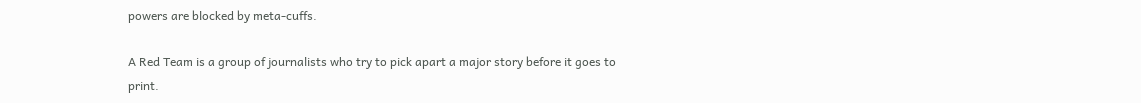powers are blocked by meta-cuffs.

A Red Team is a group of journalists who try to pick apart a major story before it goes to print.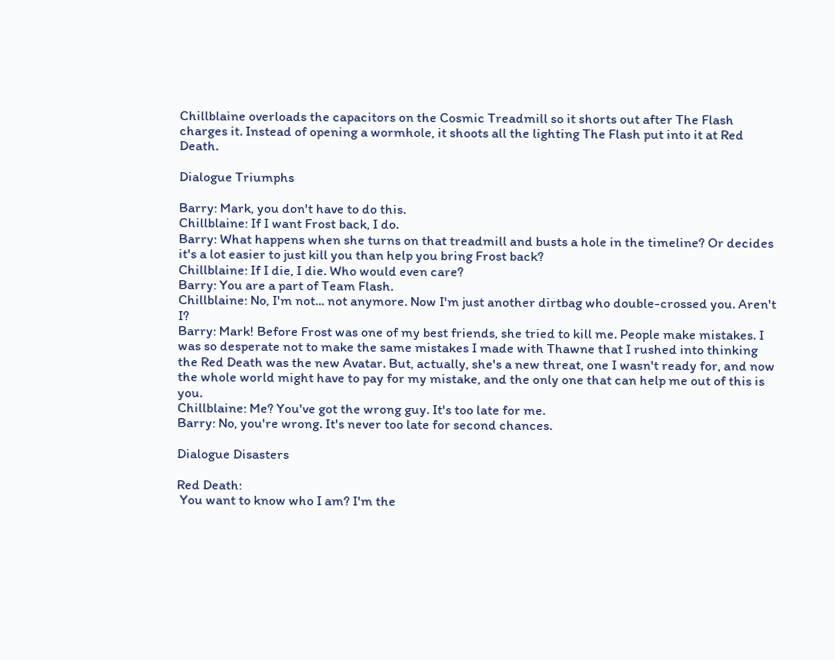Chillblaine overloads the capacitors on the Cosmic Treadmill so it shorts out after The Flash charges it. Instead of opening a wormhole, it shoots all the lighting The Flash put into it at Red Death.

Dialogue Triumphs

Barry: Mark, you don't have to do this.
Chillblaine: If I want Frost back, I do.
Barry: What happens when she turns on that treadmill and busts a hole in the timeline? Or decides it's a lot easier to just kill you than help you bring Frost back?
Chillblaine: If I die, I die. Who would even care?
Barry: You are a part of Team Flash.
Chillblaine: No, I'm not... not anymore. Now I'm just another dirtbag who double-crossed you. Aren't I?
Barry: Mark! Before Frost was one of my best friends, she tried to kill me. People make mistakes. I was so desperate not to make the same mistakes I made with Thawne that I rushed into thinking the Red Death was the new Avatar. But, actually, she's a new threat, one I wasn't ready for, and now the whole world might have to pay for my mistake, and the only one that can help me out of this is you.
Chillblaine: Me? You've got the wrong guy. It's too late for me.
Barry: No, you're wrong. It's never too late for second chances.

Dialogue Disasters

Red Death:
 You want to know who I am? I'm the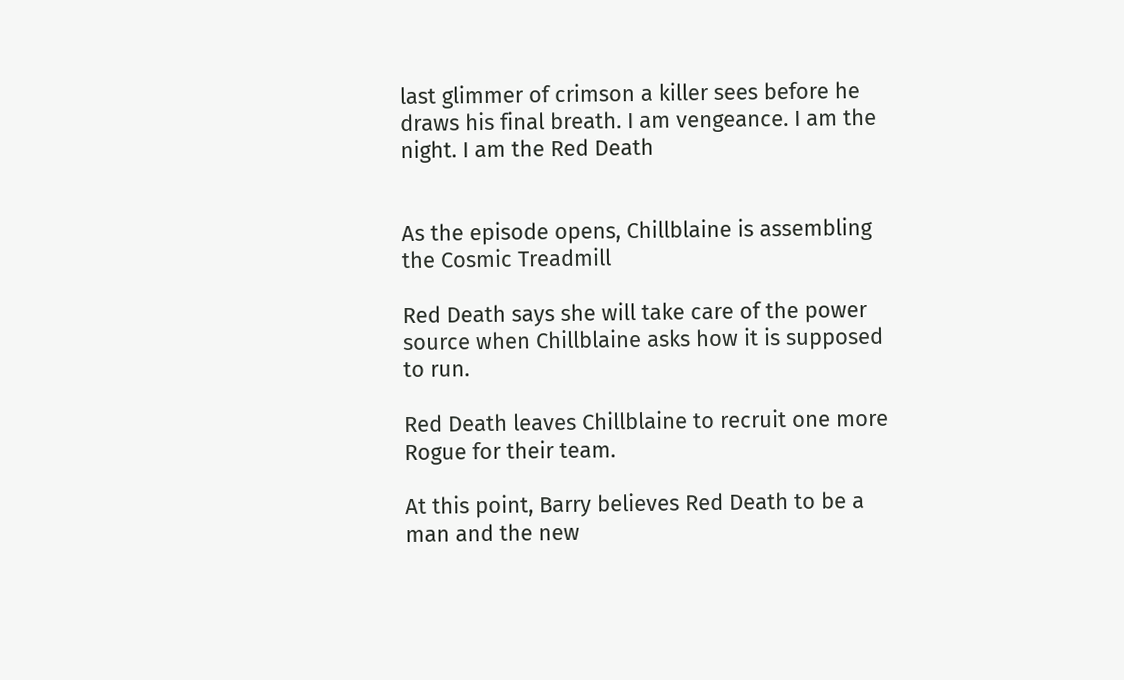last glimmer of crimson a killer sees before he draws his final breath. I am vengeance. I am the night. I am the Red Death


As the episode opens, Chillblaine is assembling the Cosmic Treadmill

Red Death says she will take care of the power source when Chillblaine asks how it is supposed to run.

Red Death leaves Chillblaine to recruit one more Rogue for their team.

At this point, Barry believes Red Death to be a man and the new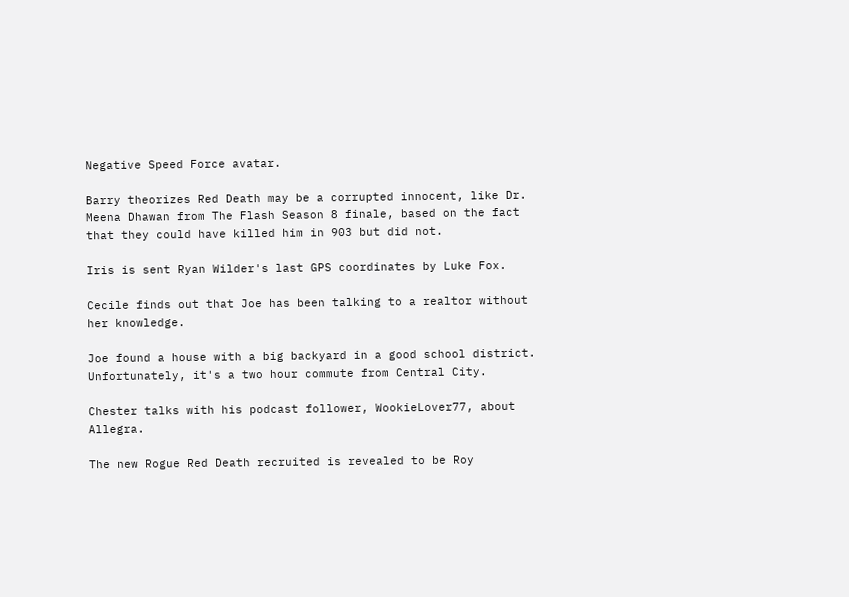Negative Speed Force avatar.

Barry theorizes Red Death may be a corrupted innocent, like Dr. Meena Dhawan from The Flash Season 8 finale, based on the fact that they could have killed him in 903 but did not.

Iris is sent Ryan Wilder's last GPS coordinates by Luke Fox.

Cecile finds out that Joe has been talking to a realtor without her knowledge.

Joe found a house with a big backyard in a good school district. Unfortunately, it's a two hour commute from Central City.

Chester talks with his podcast follower, WookieLover77, about Allegra.

The new Rogue Red Death recruited is revealed to be Roy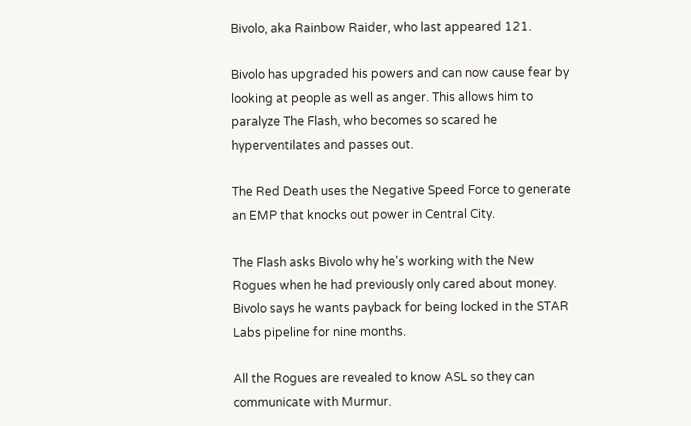Bivolo, aka Rainbow Raider, who last appeared 121.

Bivolo has upgraded his powers and can now cause fear by looking at people as well as anger. This allows him to paralyze The Flash, who becomes so scared he hyperventilates and passes out.

The Red Death uses the Negative Speed Force to generate an EMP that knocks out power in Central City.

The Flash asks Bivolo why he's working with the New Rogues when he had previously only cared about money.  Bivolo says he wants payback for being locked in the STAR Labs pipeline for nine months.

All the Rogues are revealed to know ASL so they can communicate with Murmur.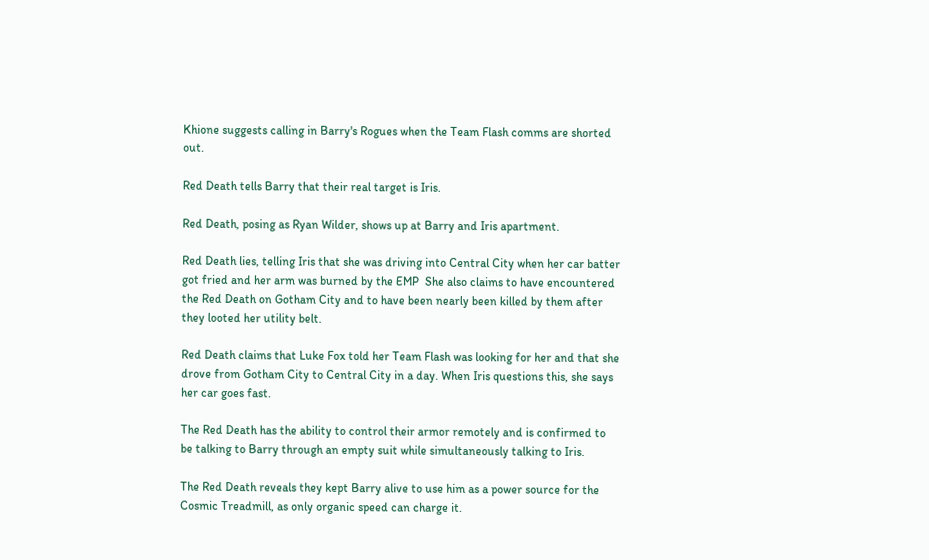Khione suggests calling in Barry's Rogues when the Team Flash comms are shorted out.

Red Death tells Barry that their real target is Iris.

Red Death, posing as Ryan Wilder, shows up at Barry and Iris apartment.

Red Death lies, telling Iris that she was driving into Central City when her car batter got fried and her arm was burned by the EMP  She also claims to have encountered the Red Death on Gotham City and to have been nearly been killed by them after they looted her utility belt.

Red Death claims that Luke Fox told her Team Flash was looking for her and that she drove from Gotham City to Central City in a day. When Iris questions this, she says her car goes fast.

The Red Death has the ability to control their armor remotely and is confirmed to be talking to Barry through an empty suit while simultaneously talking to Iris.

The Red Death reveals they kept Barry alive to use him as a power source for the Cosmic Treadmill, as only organic speed can charge it.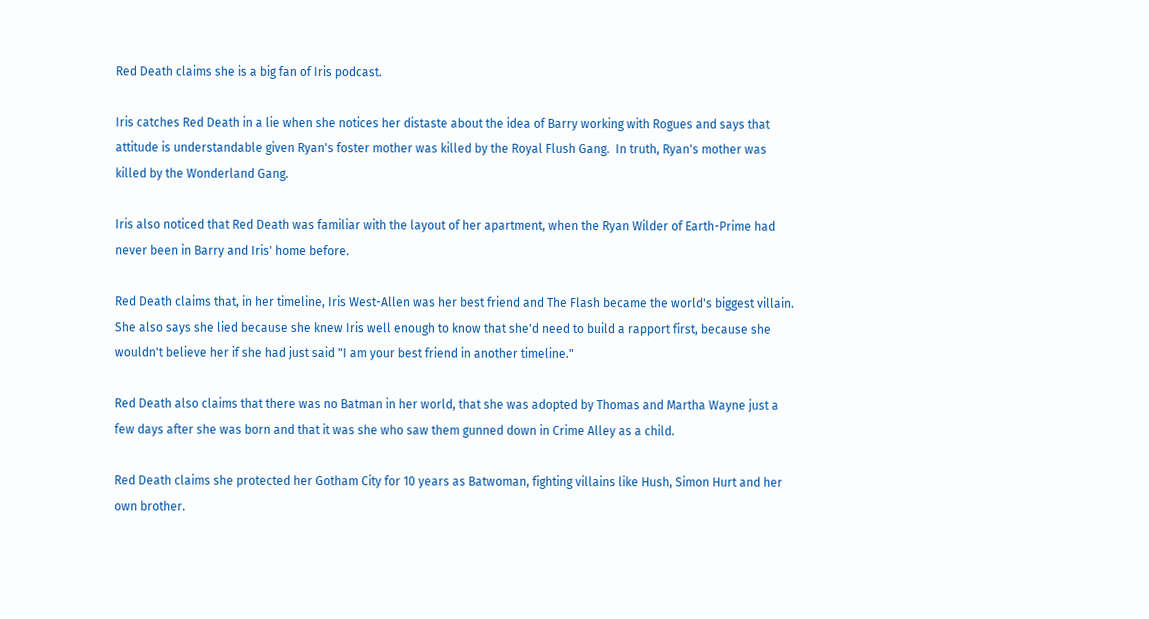Red Death claims she is a big fan of Iris podcast.

Iris catches Red Death in a lie when she notices her distaste about the idea of Barry working with Rogues and says that attitude is understandable given Ryan's foster mother was killed by the Royal Flush Gang.  In truth, Ryan's mother was killed by the Wonderland Gang.

Iris also noticed that Red Death was familiar with the layout of her apartment, when the Ryan Wilder of Earth-Prime had never been in Barry and Iris' home before.

Red Death claims that, in her timeline, Iris West-Allen was her best friend and The Flash became the world's biggest villain. She also says she lied because she knew Iris well enough to know that she'd need to build a rapport first, because she wouldn't believe her if she had just said "I am your best friend in another timeline."

Red Death also claims that there was no Batman in her world, that she was adopted by Thomas and Martha Wayne just a few days after she was born and that it was she who saw them gunned down in Crime Alley as a child.

Red Death claims she protected her Gotham City for 10 years as Batwoman, fighting villains like Hush, Simon Hurt and her own brother.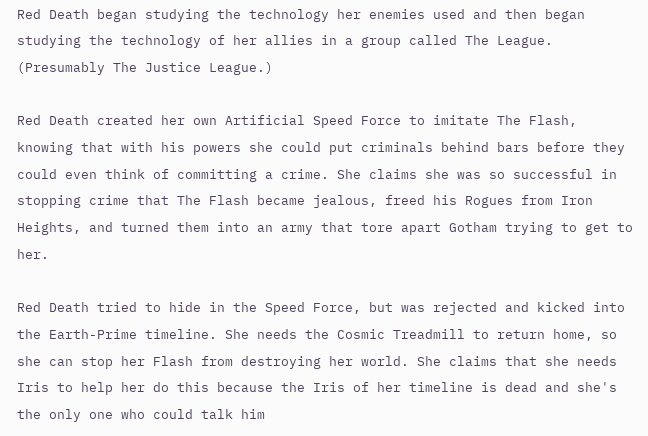Red Death began studying the technology her enemies used and then began studying the technology of her allies in a group called The League. (Presumably The Justice League.)

Red Death created her own Artificial Speed Force to imitate The Flash, knowing that with his powers she could put criminals behind bars before they could even think of committing a crime. She claims she was so successful in stopping crime that The Flash became jealous, freed his Rogues from Iron Heights, and turned them into an army that tore apart Gotham trying to get to her.

Red Death tried to hide in the Speed Force, but was rejected and kicked into the Earth-Prime timeline. She needs the Cosmic Treadmill to return home, so she can stop her Flash from destroying her world. She claims that she needs Iris to help her do this because the Iris of her timeline is dead and she's the only one who could talk him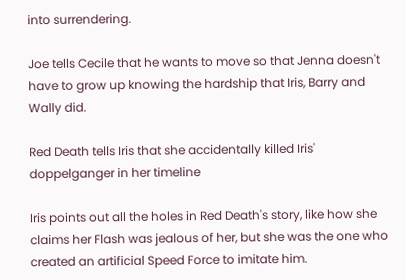into surrendering.

Joe tells Cecile that he wants to move so that Jenna doesn't have to grow up knowing the hardship that Iris, Barry and Wally did.

Red Death tells Iris that she accidentally killed Iris' doppelganger in her timeline

Iris points out all the holes in Red Death's story, like how she claims her Flash was jealous of her, but she was the one who created an artificial Speed Force to imitate him.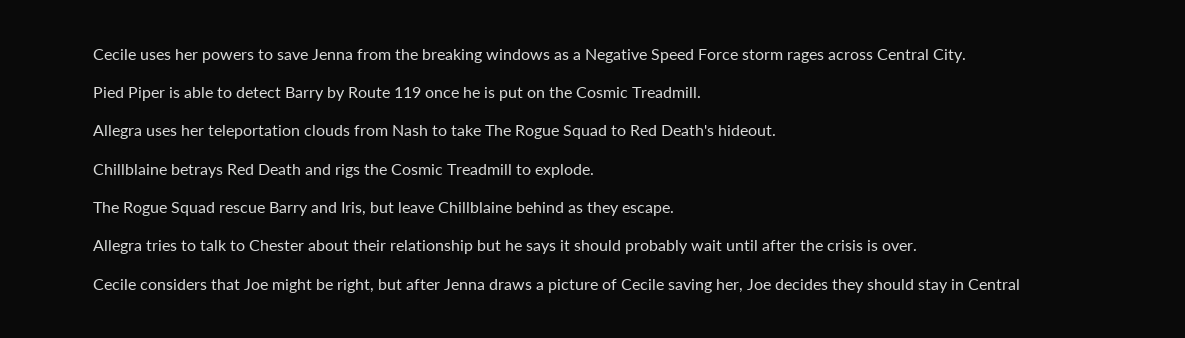Cecile uses her powers to save Jenna from the breaking windows as a Negative Speed Force storm rages across Central City.

Pied Piper is able to detect Barry by Route 119 once he is put on the Cosmic Treadmill.

Allegra uses her teleportation clouds from Nash to take The Rogue Squad to Red Death's hideout.

Chillblaine betrays Red Death and rigs the Cosmic Treadmill to explode.

The Rogue Squad rescue Barry and Iris, but leave Chillblaine behind as they escape.

Allegra tries to talk to Chester about their relationship but he says it should probably wait until after the crisis is over.

Cecile considers that Joe might be right, but after Jenna draws a picture of Cecile saving her, Joe decides they should stay in Central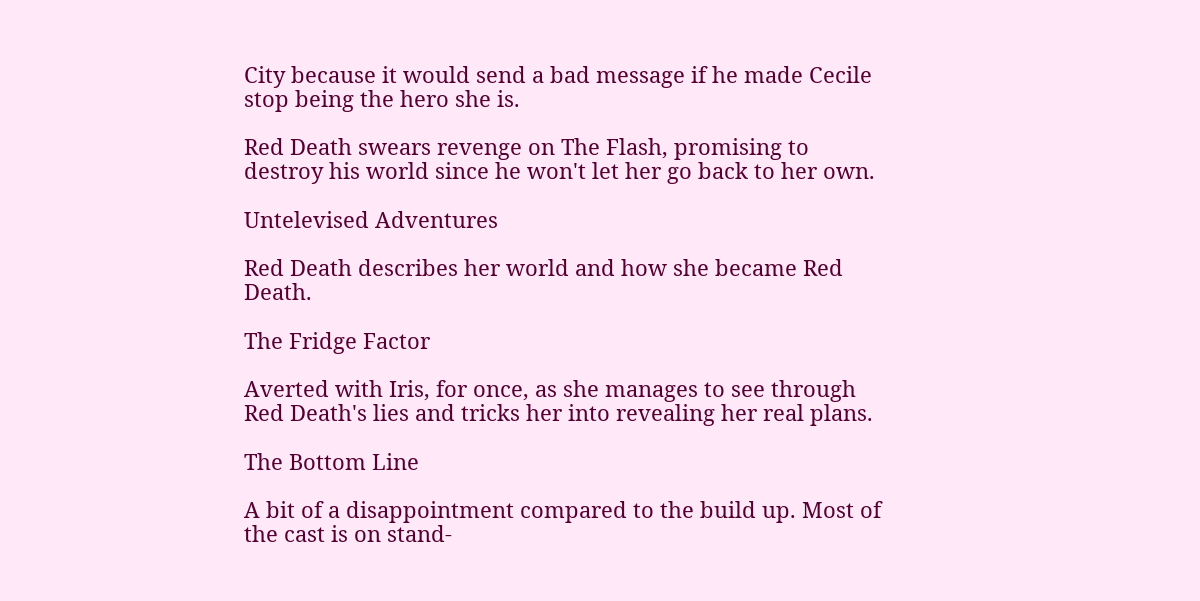City because it would send a bad message if he made Cecile stop being the hero she is.

Red Death swears revenge on The Flash, promising to destroy his world since he won't let her go back to her own.

Untelevised Adventures

Red Death describes her world and how she became Red Death.

The Fridge Factor

Averted with Iris, for once, as she manages to see through Red Death's lies and tricks her into revealing her real plans.

The Bottom Line

A bit of a disappointment compared to the build up. Most of the cast is on stand-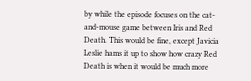by while the episode focuses on the cat-and-mouse game between Iris and Red Death. This would be fine, except Javicia Leslie hams it up to show how crazy Red Death is when it would be much more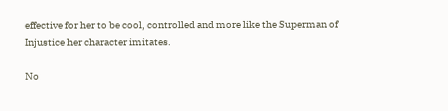effective for her to be cool, controlled and more like the Superman of Injustice her character imitates.

No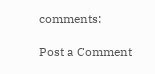comments:

Post a Comment